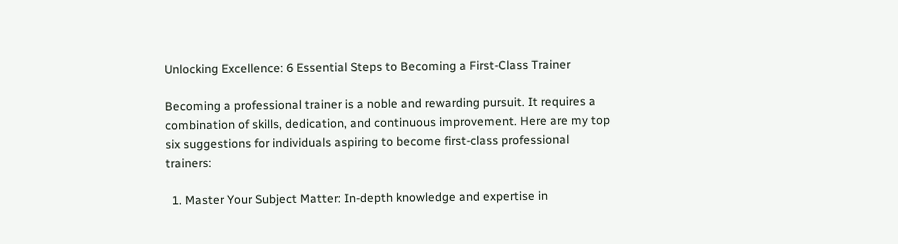Unlocking Excellence: 6 Essential Steps to Becoming a First-Class Trainer

Becoming a professional trainer is a noble and rewarding pursuit. It requires a combination of skills, dedication, and continuous improvement. Here are my top six suggestions for individuals aspiring to become first-class professional trainers:

  1. Master Your Subject Matter: In-depth knowledge and expertise in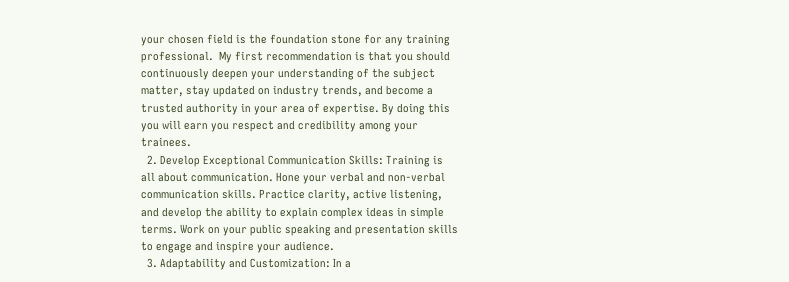your chosen field is the foundation stone for any training professional.  My first recommendation is that you should continuously deepen your understanding of the subject matter, stay updated on industry trends, and become a trusted authority in your area of expertise. By doing this you will earn you respect and credibility among your trainees.
  2. Develop Exceptional Communication Skills: Training is all about communication. Hone your verbal and non-verbal communication skills. Practice clarity, active listening, and develop the ability to explain complex ideas in simple terms. Work on your public speaking and presentation skills to engage and inspire your audience.
  3. Adaptability and Customization: In a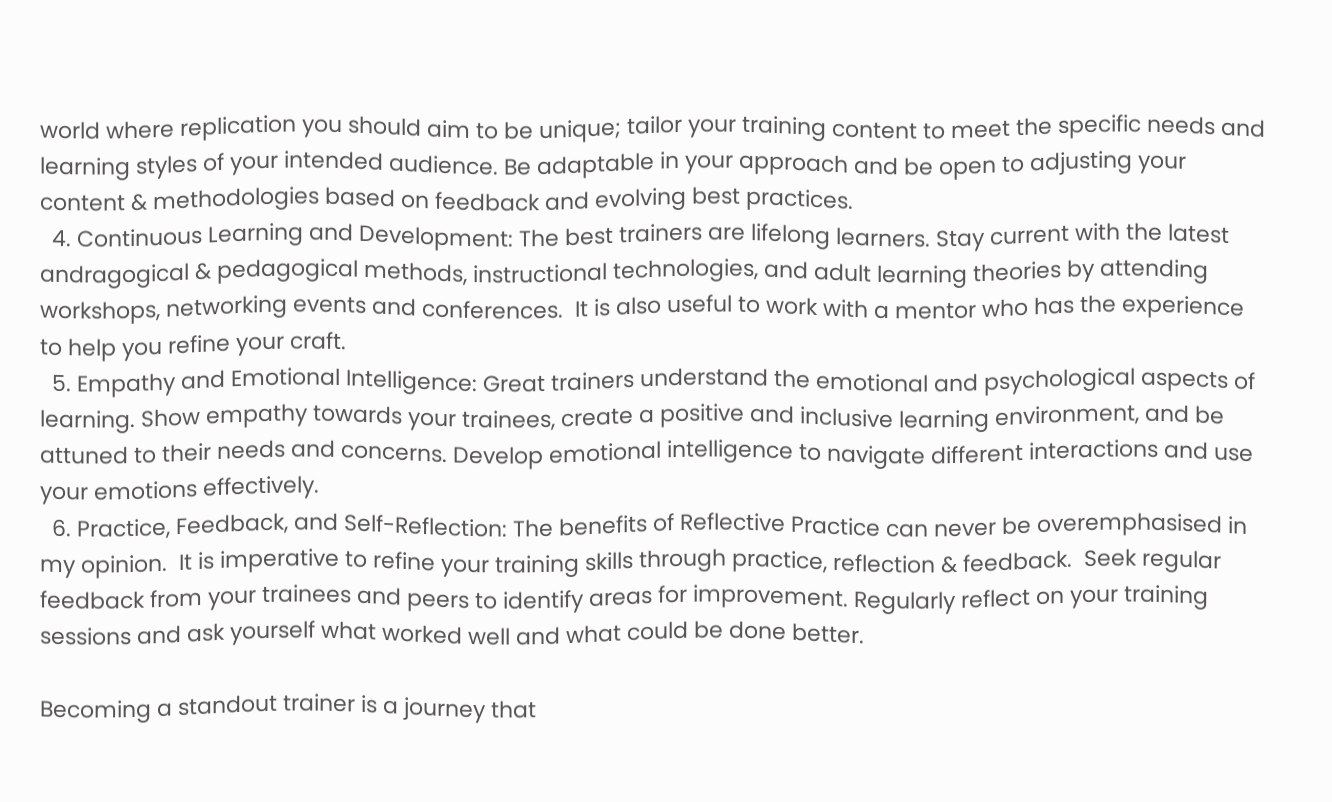world where replication you should aim to be unique; tailor your training content to meet the specific needs and learning styles of your intended audience. Be adaptable in your approach and be open to adjusting your content & methodologies based on feedback and evolving best practices.
  4. Continuous Learning and Development: The best trainers are lifelong learners. Stay current with the latest andragogical & pedagogical methods, instructional technologies, and adult learning theories by attending workshops, networking events and conferences.  It is also useful to work with a mentor who has the experience to help you refine your craft.
  5. Empathy and Emotional Intelligence: Great trainers understand the emotional and psychological aspects of learning. Show empathy towards your trainees, create a positive and inclusive learning environment, and be attuned to their needs and concerns. Develop emotional intelligence to navigate different interactions and use your emotions effectively.
  6. Practice, Feedback, and Self-Reflection: The benefits of Reflective Practice can never be overemphasised in my opinion.  It is imperative to refine your training skills through practice, reflection & feedback.  Seek regular feedback from your trainees and peers to identify areas for improvement. Regularly reflect on your training sessions and ask yourself what worked well and what could be done better.

Becoming a standout trainer is a journey that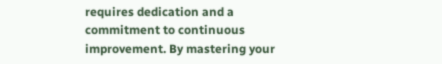requires dedication and a commitment to continuous improvement. By mastering your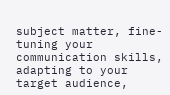subject matter, fine-tuning your communication skills, adapting to your target audience,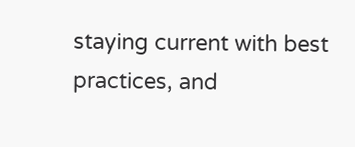staying current with best practices, and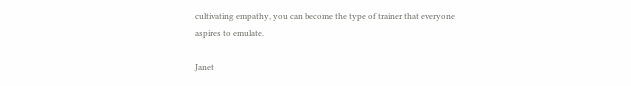cultivating empathy, you can become the type of trainer that everyone aspires to emulate.

Janet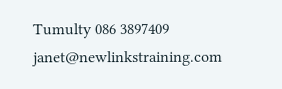Tumulty 086 3897409 janet@newlinkstraining.com